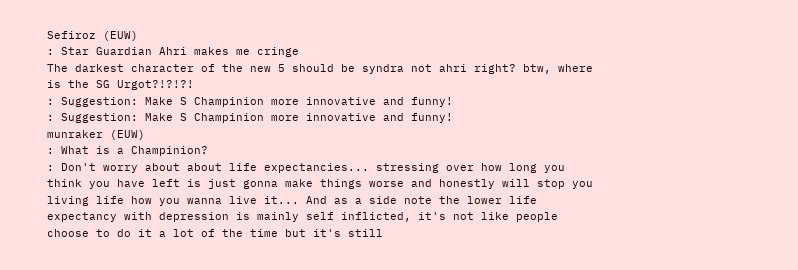Sefiroz (EUW)
: Star Guardian Ahri makes me cringe
The darkest character of the new 5 should be syndra not ahri right? btw, where is the SG Urgot?!?!?!
: Suggestion: Make S Champinion more innovative and funny!
: Suggestion: Make S Champinion more innovative and funny!
munraker (EUW)
: What is a Champinion?
: Don't worry about about life expectancies... stressing over how long you think you have left is just gonna make things worse and honestly will stop you living life how you wanna live it... And as a side note the lower life expectancy with depression is mainly self inflicted, it's not like people choose to do it a lot of the time but it's still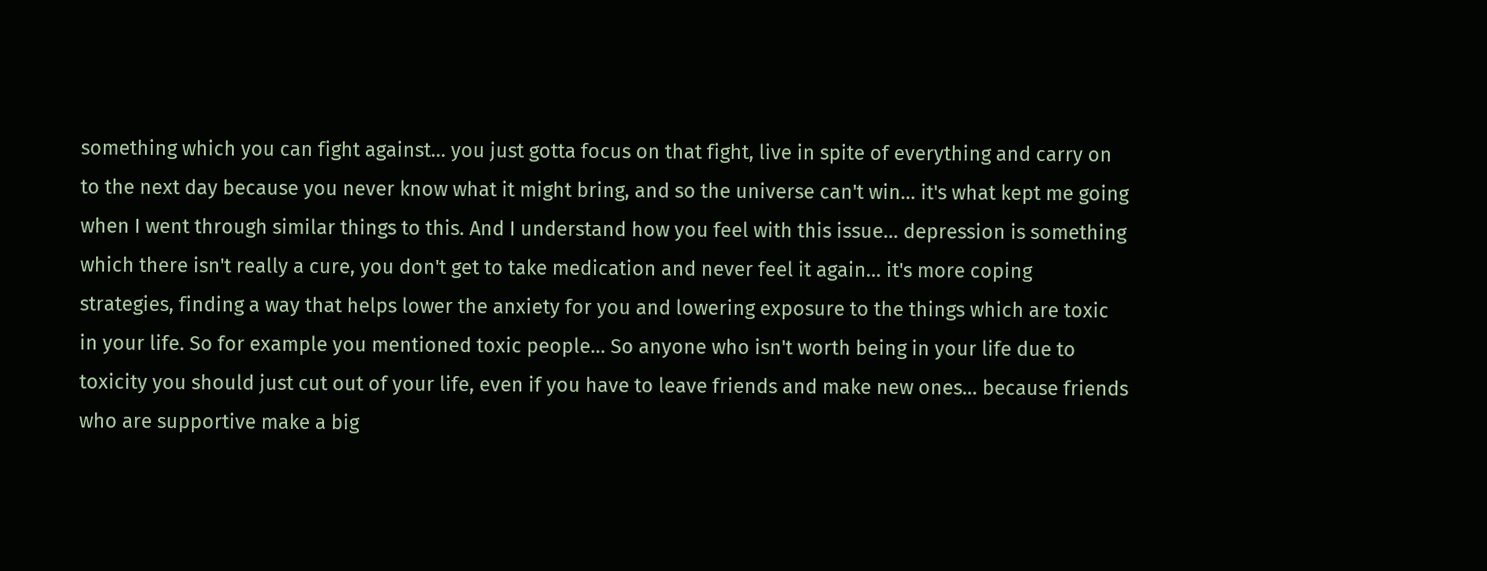something which you can fight against... you just gotta focus on that fight, live in spite of everything and carry on to the next day because you never know what it might bring, and so the universe can't win... it's what kept me going when I went through similar things to this. And I understand how you feel with this issue... depression is something which there isn't really a cure, you don't get to take medication and never feel it again... it's more coping strategies, finding a way that helps lower the anxiety for you and lowering exposure to the things which are toxic in your life. So for example you mentioned toxic people... So anyone who isn't worth being in your life due to toxicity you should just cut out of your life, even if you have to leave friends and make new ones... because friends who are supportive make a big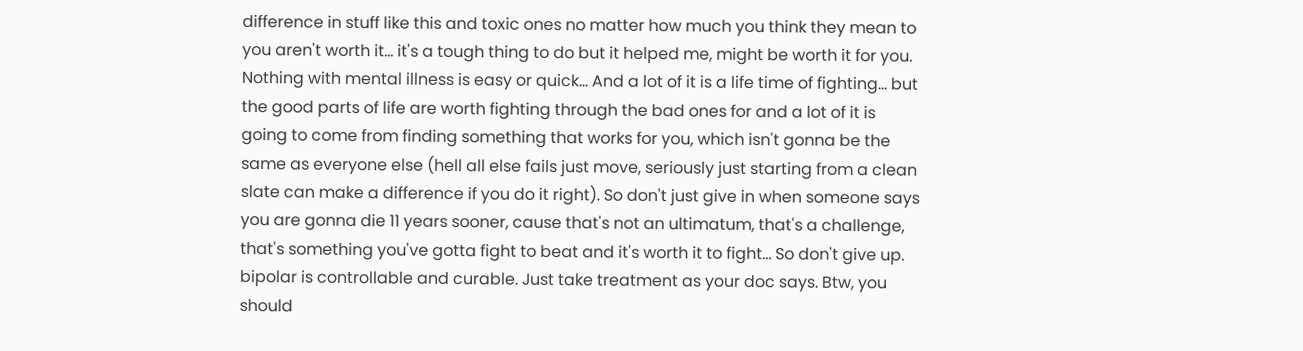difference in stuff like this and toxic ones no matter how much you think they mean to you aren't worth it... it's a tough thing to do but it helped me, might be worth it for you. Nothing with mental illness is easy or quick... And a lot of it is a life time of fighting... but the good parts of life are worth fighting through the bad ones for and a lot of it is going to come from finding something that works for you, which isn't gonna be the same as everyone else (hell all else fails just move, seriously just starting from a clean slate can make a difference if you do it right). So don't just give in when someone says you are gonna die 11 years sooner, cause that's not an ultimatum, that's a challenge, that's something you've gotta fight to beat and it's worth it to fight... So don't give up.
bipolar is controllable and curable. Just take treatment as your doc says. Btw, you should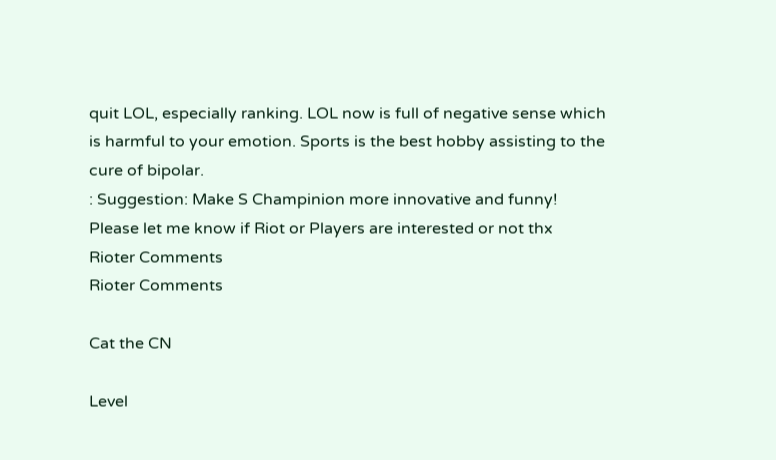quit LOL, especially ranking. LOL now is full of negative sense which is harmful to your emotion. Sports is the best hobby assisting to the cure of bipolar.
: Suggestion: Make S Champinion more innovative and funny!
Please let me know if Riot or Players are interested or not thx
Rioter Comments
Rioter Comments

Cat the CN

Level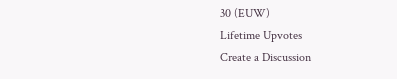30 (EUW)
Lifetime Upvotes
Create a Discussion